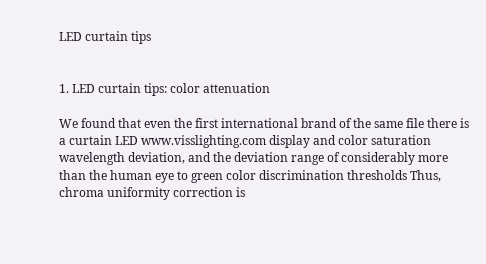LED curtain tips


1. LED curtain tips: color attenuation

We found that even the first international brand of the same file there is a curtain LED www.visslighting.com display and color saturation wavelength deviation, and the deviation range of considerably more than the human eye to green color discrimination thresholds Thus, chroma uniformity correction is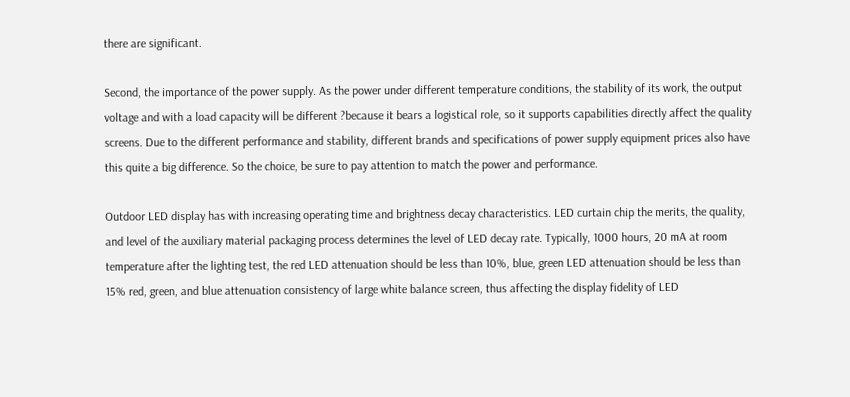there are significant.

Second, the importance of the power supply. As the power under different temperature conditions, the stability of its work, the output voltage and with a load capacity will be different ?because it bears a logistical role, so it supports capabilities directly affect the quality screens. Due to the different performance and stability, different brands and specifications of power supply equipment prices also have this quite a big difference. So the choice, be sure to pay attention to match the power and performance.

Outdoor LED display has with increasing operating time and brightness decay characteristics. LED curtain chip the merits, the quality, and level of the auxiliary material packaging process determines the level of LED decay rate. Typically, 1000 hours, 20 mA at room temperature after the lighting test, the red LED attenuation should be less than 10%, blue, green LED attenuation should be less than 15% red, green, and blue attenuation consistency of large white balance screen, thus affecting the display fidelity of LED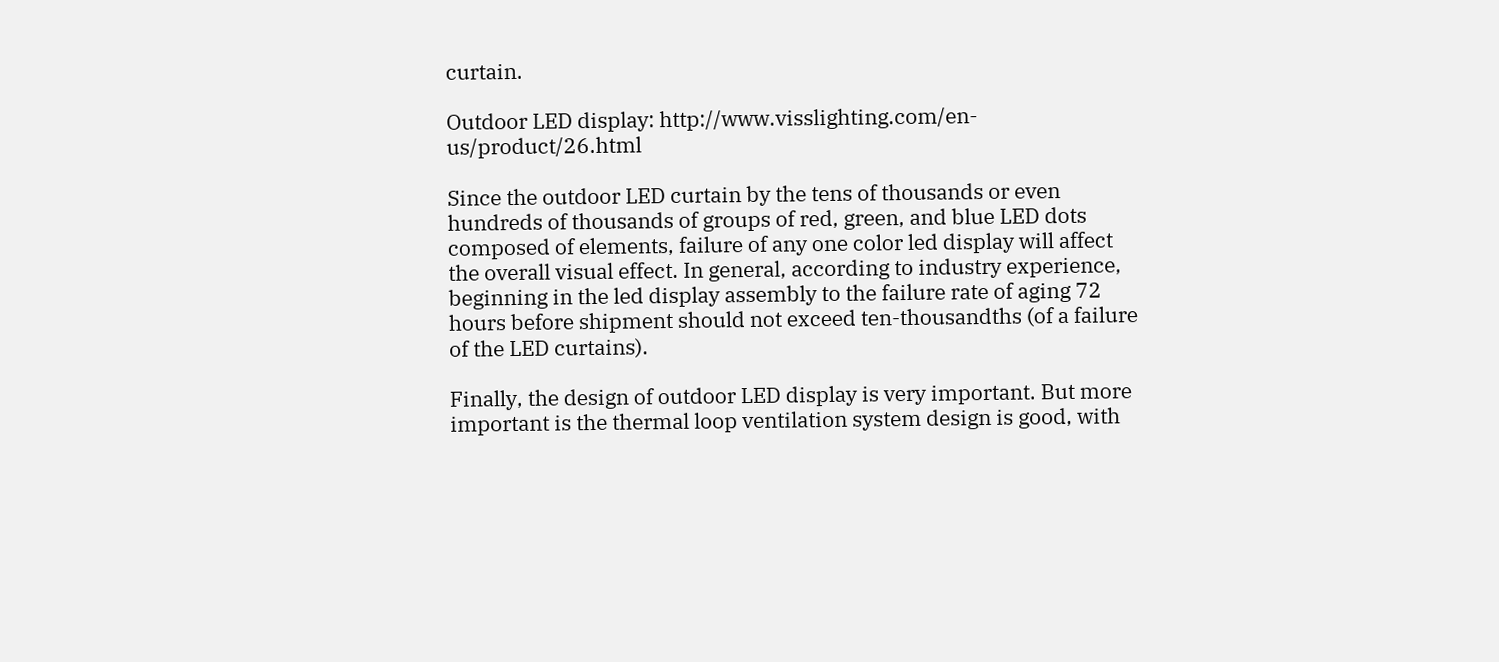curtain.

Outdoor LED display: http://www.visslighting.com/en-us/product/26.html

Since the outdoor LED curtain by the tens of thousands or even hundreds of thousands of groups of red, green, and blue LED dots composed of elements, failure of any one color led display will affect the overall visual effect. In general, according to industry experience, beginning in the led display assembly to the failure rate of aging 72 hours before shipment should not exceed ten-thousandths (of a failure of the LED curtains).

Finally, the design of outdoor LED display is very important. But more important is the thermal loop ventilation system design is good, with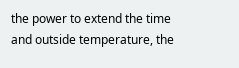the power to extend the time and outside temperature, the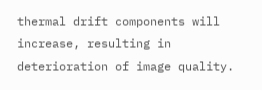thermal drift components will increase, resulting in deterioration of image quality.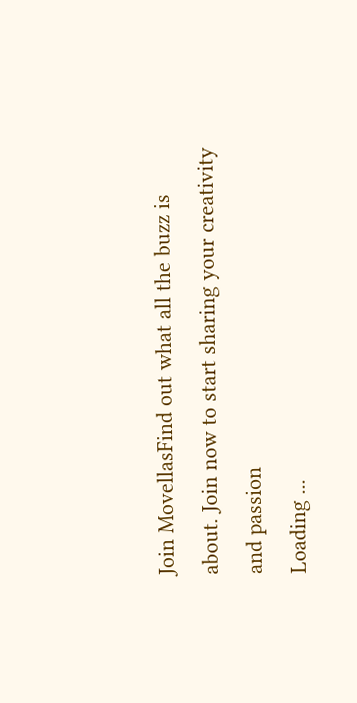Join MovellasFind out what all the buzz is about. Join now to start sharing your creativity and passion
Loading ...